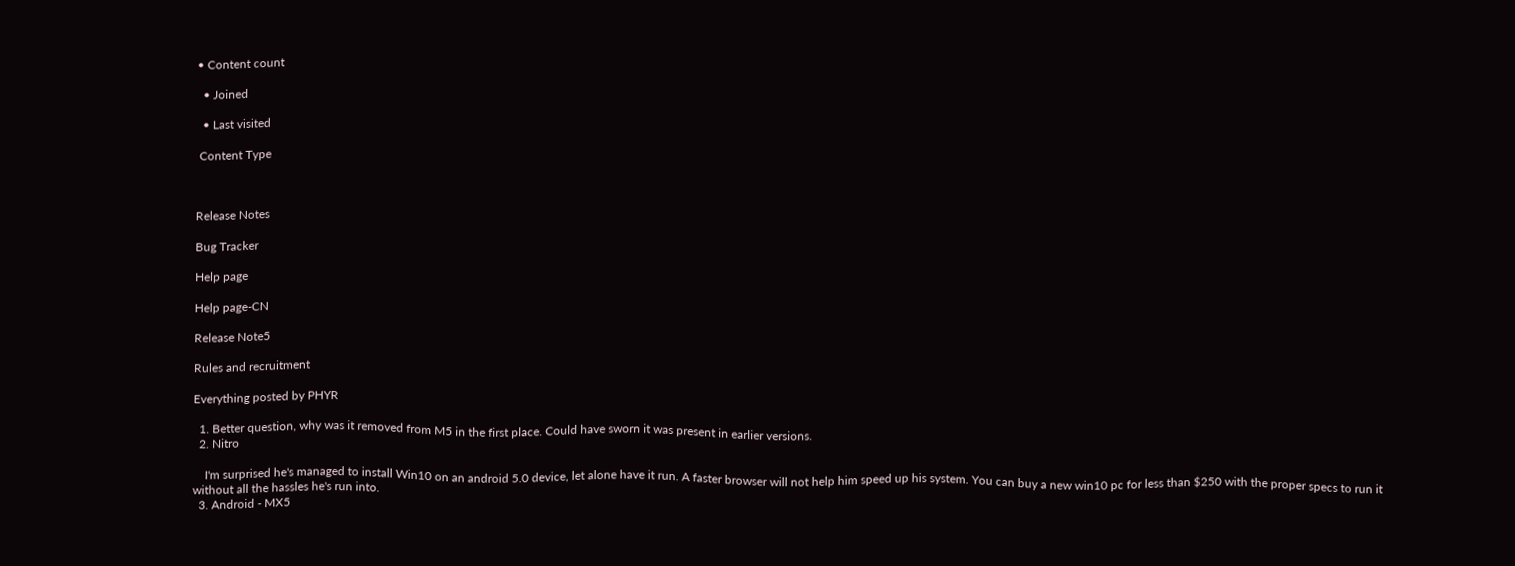• Content count

  • Joined

  • Last visited

 Content Type



Release Notes

Bug Tracker

Help page

Help page-CN

Release Note5

Rules and recruitment

Everything posted by PHYR

  1. Better question, why was it removed from M5 in the first place. Could have sworn it was present in earlier versions.
  2. Nitro

    I'm surprised he's managed to install Win10 on an android 5.0 device, let alone have it run. A faster browser will not help him speed up his system. You can buy a new win10 pc for less than $250 with the proper specs to run it without all the hassles he's run into.
  3. Android - MX5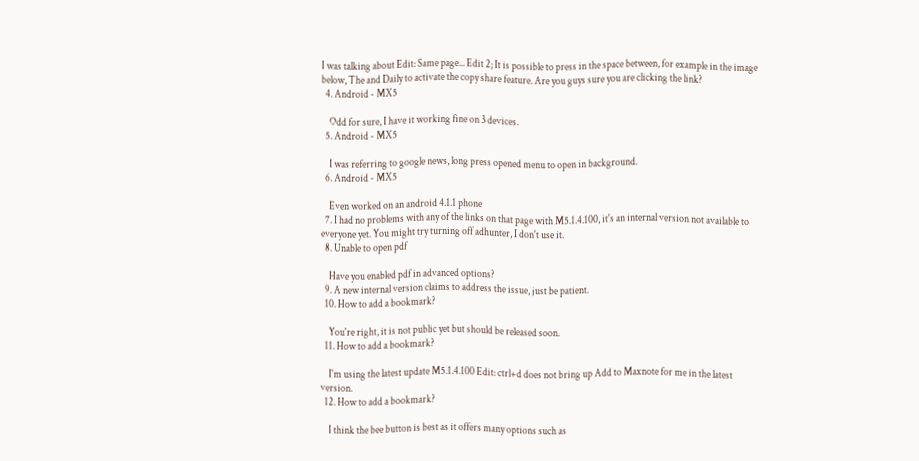I was talking about Edit: Same page... Edit 2; It is possible to press in the space between, for example in the image below, The and Daily to activate the copy share feature. Are you guys sure you are clicking the link?
  4. Android - MX5

    Odd for sure, I have it working fine on 3 devices.
  5. Android - MX5

    I was referring to google news, long press opened menu to open in background.
  6. Android - MX5

    Even worked on an android 4.1.1 phone
  7. I had no problems with any of the links on that page with M5.1.4.100, it's an internal version not available to everyone yet. You might try turning off adhunter, I don't use it.
  8. Unable to open pdf

    Have you enabled pdf in advanced options?
  9. A new internal version claims to address the issue, just be patient.
  10. How to add a bookmark?

    You're right, it is not public yet but should be released soon.
  11. How to add a bookmark?

    I'm using the latest update M5.1.4.100 Edit: ctrl+d does not bring up Add to Maxnote for me in the latest version.
  12. How to add a bookmark?

    I think the bee button is best as it offers many options such as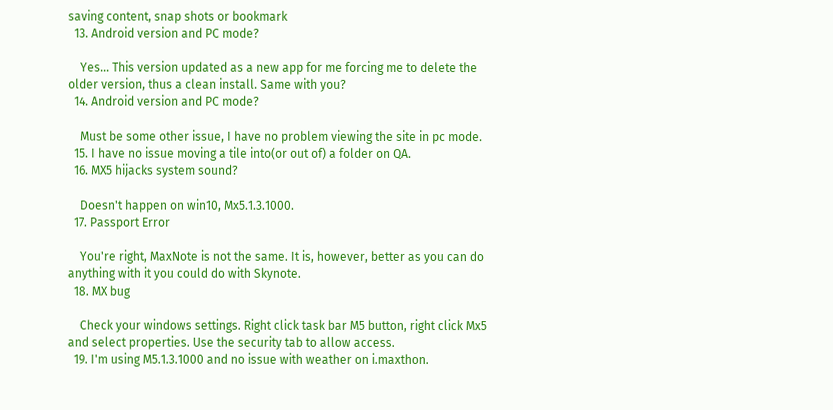saving content, snap shots or bookmark
  13. Android version and PC mode?

    Yes... This version updated as a new app for me forcing me to delete the older version, thus a clean install. Same with you?
  14. Android version and PC mode?

    Must be some other issue, I have no problem viewing the site in pc mode.
  15. I have no issue moving a tile into(or out of) a folder on QA.
  16. MX5 hijacks system sound?

    Doesn't happen on win10, Mx5.1.3.1000.
  17. Passport Error

    You're right, MaxNote is not the same. It is, however, better as you can do anything with it you could do with Skynote.
  18. MX bug

    Check your windows settings. Right click task bar M5 button, right click Mx5 and select properties. Use the security tab to allow access.
  19. I'm using M5.1.3.1000 and no issue with weather on i.maxthon.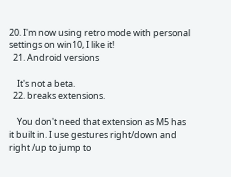20. I'm now using retro mode with personal settings on win10, I like it!
  21. Android versions

    It's not a beta.
  22. breaks extensions.

    You don't need that extension as M5 has it built in. I use gestures right/down and right /up to jump to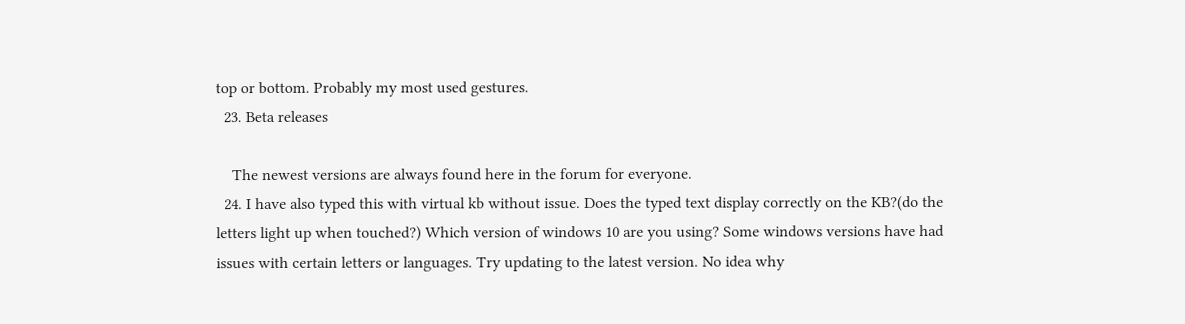top or bottom. Probably my most used gestures.
  23. Beta releases

    The newest versions are always found here in the forum for everyone.
  24. I have also typed this with virtual kb without issue. Does the typed text display correctly on the KB?(do the letters light up when touched?) Which version of windows 10 are you using? Some windows versions have had issues with certain letters or languages. Try updating to the latest version. No idea why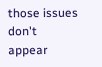those issues don't appear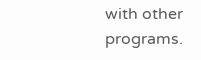with other programs.